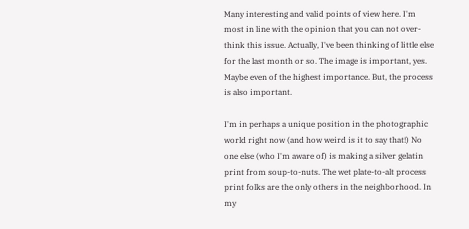Many interesting and valid points of view here. I'm most in line with the opinion that you can not over-think this issue. Actually, I've been thinking of little else for the last month or so. The image is important, yes. Maybe even of the highest importance. But, the process is also important.

I'm in perhaps a unique position in the photographic world right now (and how weird is it to say that!) No one else (who I'm aware of) is making a silver gelatin print from soup-to-nuts. The wet plate-to-alt process print folks are the only others in the neighborhood. In my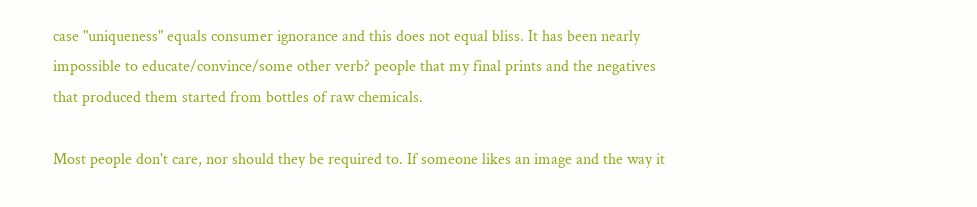case "uniqueness" equals consumer ignorance and this does not equal bliss. It has been nearly impossible to educate/convince/some other verb? people that my final prints and the negatives that produced them started from bottles of raw chemicals.

Most people don't care, nor should they be required to. If someone likes an image and the way it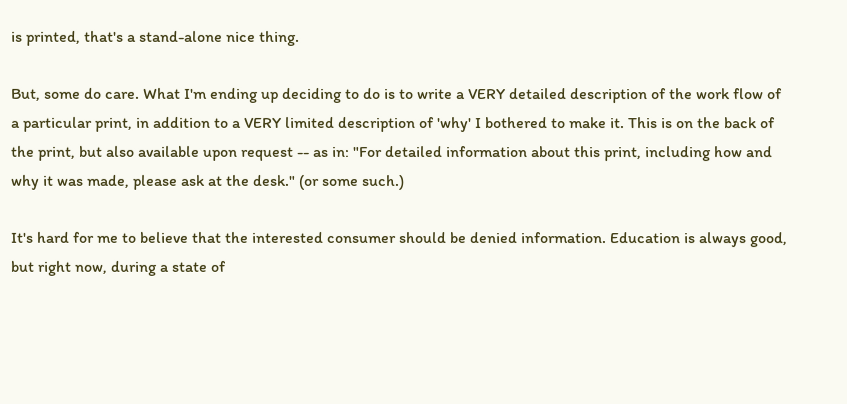is printed, that's a stand-alone nice thing.

But, some do care. What I'm ending up deciding to do is to write a VERY detailed description of the work flow of a particular print, in addition to a VERY limited description of 'why' I bothered to make it. This is on the back of the print, but also available upon request -- as in: "For detailed information about this print, including how and why it was made, please ask at the desk." (or some such.)

It's hard for me to believe that the interested consumer should be denied information. Education is always good, but right now, during a state of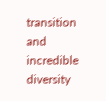transition and incredible diversity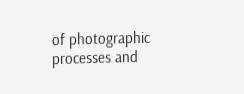of photographic processes and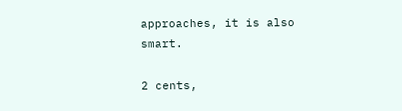approaches, it is also smart.

2 cents,